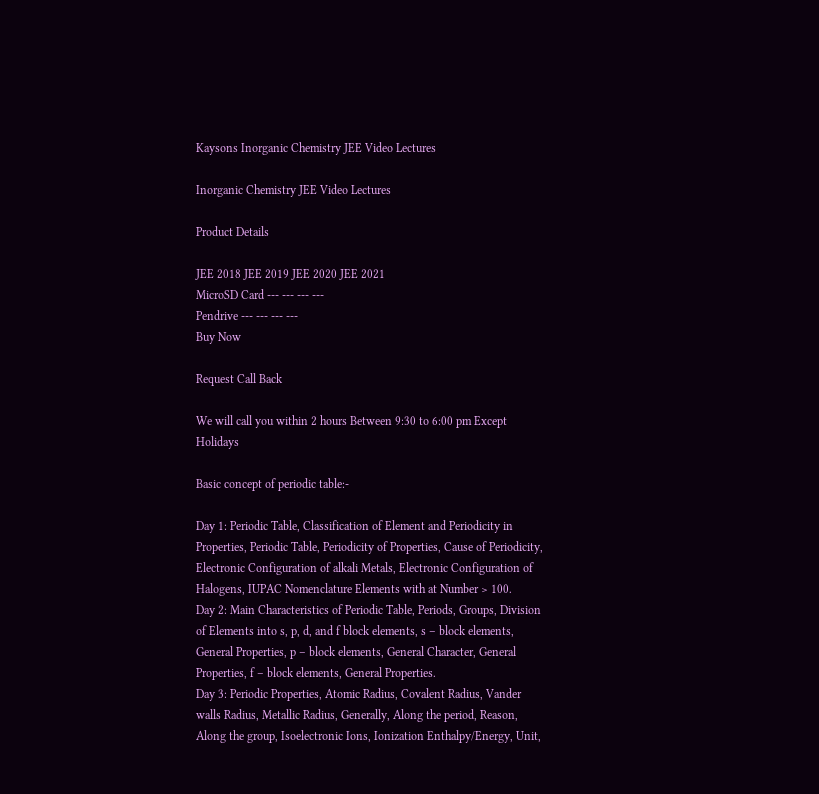Kaysons Inorganic Chemistry JEE Video Lectures

Inorganic Chemistry JEE Video Lectures

Product Details

JEE 2018 JEE 2019 JEE 2020 JEE 2021
MicroSD Card --- --- --- ---
Pendrive --- --- --- ---
Buy Now

Request Call Back

We will call you within 2 hours Between 9:30 to 6:00 pm Except Holidays

Basic concept of periodic table:-

Day 1: Periodic Table, Classification of Element and Periodicity in Properties, Periodic Table, Periodicity of Properties, Cause of Periodicity, Electronic Configuration of alkali Metals, Electronic Configuration of Halogens, IUPAC Nomenclature Elements with at Number > 100.
Day 2: Main Characteristics of Periodic Table, Periods, Groups, Division of Elements into s, p, d, and f block elements, s – block elements, General Properties, p – block elements, General Character, General Properties, f – block elements, General Properties.
Day 3: Periodic Properties, Atomic Radius, Covalent Radius, Vander walls Radius, Metallic Radius, Generally, Along the period, Reason, Along the group, Isoelectronic Ions, Ionization Enthalpy/Energy, Unit,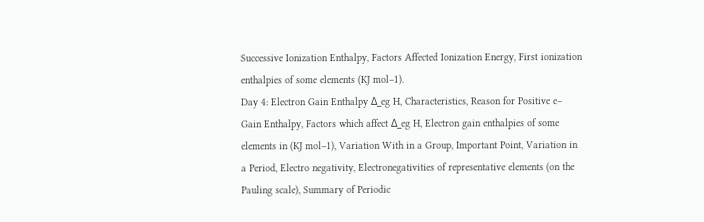Successive Ionization Enthalpy, Factors Affected Ionization Energy, First ionization enthalpies of some elements (KJ mol–1).
Day 4: Electron Gain Enthalpy Δ_eg H, Characteristics, Reason for Positive e– Gain Enthalpy, Factors which affect Δ_eg H, Electron gain enthalpies of some elements in (KJ mol–1), Variation With in a Group, Important Point, Variation in a Period, Electro negativity, Electronegativities of representative elements (on the Pauling scale), Summary of Periodic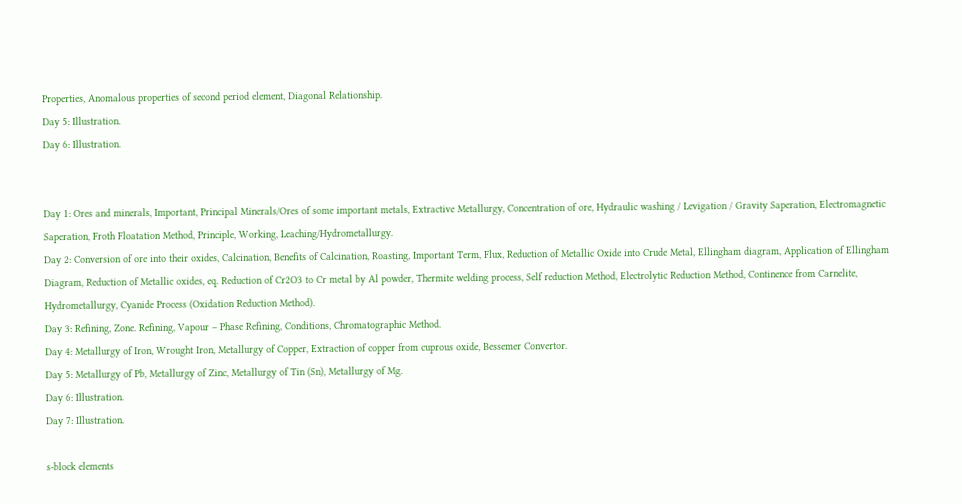Properties, Anomalous properties of second period element, Diagonal Relationship.
Day 5: Illustration.
Day 6: Illustration.


Day 1: Ores and minerals, Important, Principal Minerals/Ores of some important metals, Extractive Metallurgy, Concentration of ore, Hydraulic washing / Levigation / Gravity Saperation, Electromagnetic Saperation, Froth Floatation Method, Principle, Working, Leaching/Hydrometallurgy.
Day 2: Conversion of ore into their oxides, Calcination, Benefits of Calcination, Roasting, Important Term, Flux, Reduction of Metallic Oxide into Crude Metal, Ellingham diagram, Application of Ellingham Diagram, Reduction of Metallic oxides, eq. Reduction of Cr2O3 to Cr metal by Al powder, Thermite welding process, Self reduction Method, Electrolytic Reduction Method, Continence from Carnelite, Hydrometallurgy, Cyanide Process (Oxidation Reduction Method).
Day 3: Refining, Zone. Refining, Vapour – Phase Refining, Conditions, Chromatographic Method.
Day 4: Metallurgy of Iron, Wrought Iron, Metallurgy of Copper, Extraction of copper from cuprous oxide, Bessemer Convertor.
Day 5: Metallurgy of Pb, Metallurgy of Zinc, Metallurgy of Tin (Sn), Metallurgy of Mg.
Day 6: Illustration.
Day 7: Illustration.

s-block elements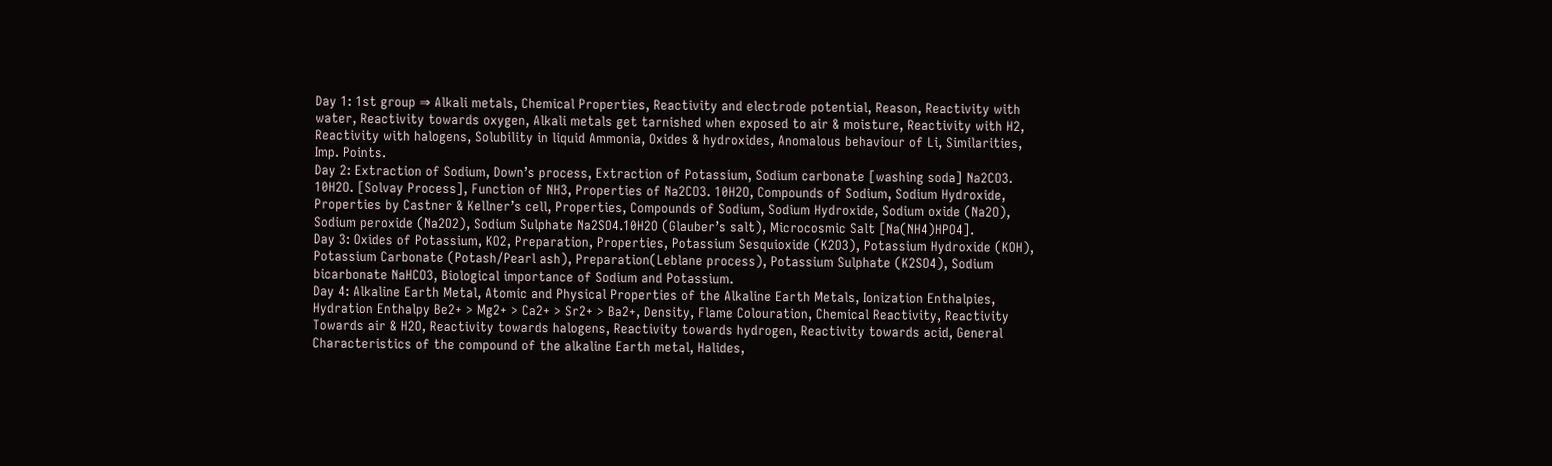Day 1: 1st group ⇒ Alkali metals, Chemical Properties, Reactivity and electrode potential, Reason, Reactivity with water, Reactivity towards oxygen, Alkali metals get tarnished when exposed to air & moisture, Reactivity with H2, Reactivity with halogens, Solubility in liquid Ammonia, Oxides & hydroxides, Anomalous behaviour of Li, Similarities, Imp. Points.
Day 2: Extraction of Sodium, Down’s process, Extraction of Potassium, Sodium carbonate [washing soda] Na2CO3. 10H2O. [Solvay Process], Function of NH3, Properties of Na2CO3. 10H2O, Compounds of Sodium, Sodium Hydroxide, Properties by Castner & Kellner’s cell, Properties, Compounds of Sodium, Sodium Hydroxide, Sodium oxide (Na2O), Sodium peroxide (Na2O2), Sodium Sulphate Na2SO4.10H2O (Glauber’s salt), Microcosmic Salt [Na(NH4)HPO4].
Day 3: Oxides of Potassium, KO2, Preparation, Properties, Potassium Sesquioxide (K2O3), Potassium Hydroxide (KOH), Potassium Carbonate (Potash/Pearl ash), Preparation(Leblane process), Potassium Sulphate (K2SO4), Sodium bicarbonate NaHCO3, Biological importance of Sodium and Potassium.
Day 4: Alkaline Earth Metal, Atomic and Physical Properties of the Alkaline Earth Metals, Ionization Enthalpies, Hydration Enthalpy Be2+ > Mg2+ > Ca2+ > Sr2+ > Ba2+, Density, Flame Colouration, Chemical Reactivity, Reactivity Towards air & H2O, Reactivity towards halogens, Reactivity towards hydrogen, Reactivity towards acid, General Characteristics of the compound of the alkaline Earth metal, Halides,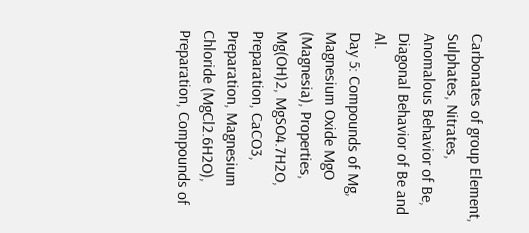Carbonates of group Element, Sulphates, Nitrates, Anomalous Behavior of Be, Diagonal Behavior of Be and Al.
Day 5: Compounds of Mg, Magnesium Oxide MgO (Magnesia), Properties, Mg(OH)2, MgSO4.7H2O, Preparation, CaCO3, Preparation, Magnesium Chloride (MgCl2.6H2O), Preparation, Compounds of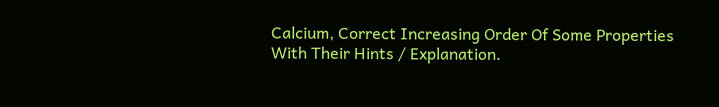Calcium, Correct Increasing Order Of Some Properties With Their Hints / Explanation.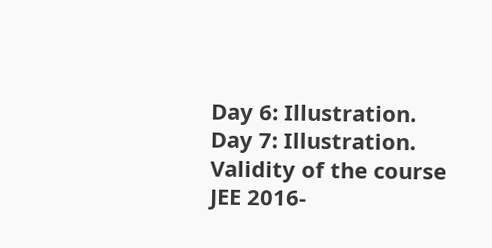Day 6: Illustration.
Day 7: Illustration.
Validity of the course JEE 2016-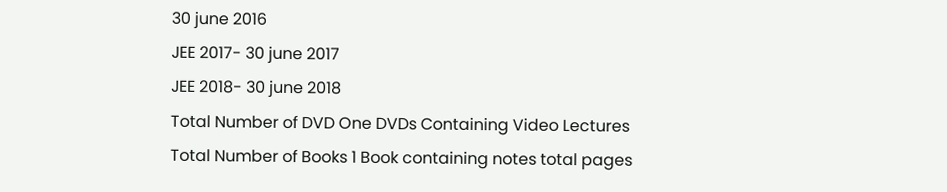30 june 2016
JEE 2017- 30 june 2017
JEE 2018- 30 june 2018
Total Number of DVD One DVDs Containing Video Lectures
Total Number of Books 1 Book containing notes total pages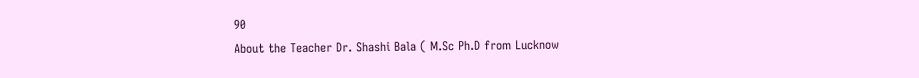90
About the Teacher Dr. Shashi Bala ( M.Sc Ph.D from Lucknow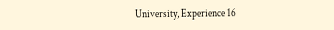University, Experience 16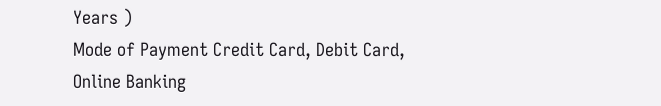Years )
Mode of Payment Credit Card, Debit Card, Online Banking